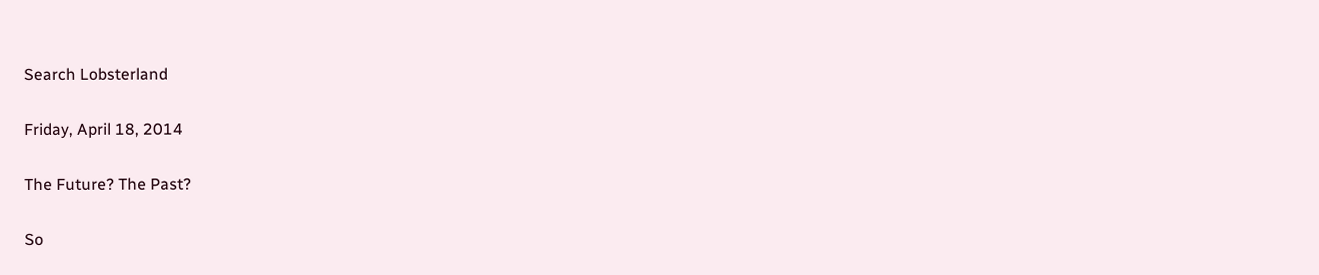Search Lobsterland

Friday, April 18, 2014

The Future? The Past?

So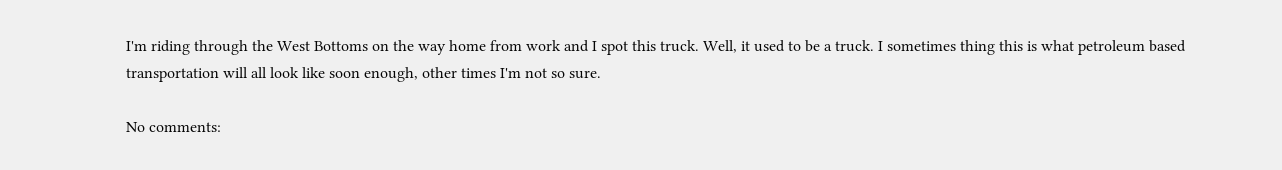I'm riding through the West Bottoms on the way home from work and I spot this truck. Well, it used to be a truck. I sometimes thing this is what petroleum based transportation will all look like soon enough, other times I'm not so sure.

No comments: